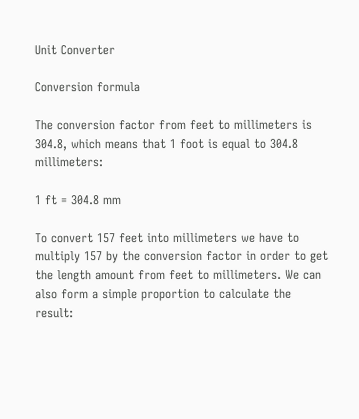Unit Converter

Conversion formula

The conversion factor from feet to millimeters is 304.8, which means that 1 foot is equal to 304.8 millimeters:

1 ft = 304.8 mm

To convert 157 feet into millimeters we have to multiply 157 by the conversion factor in order to get the length amount from feet to millimeters. We can also form a simple proportion to calculate the result: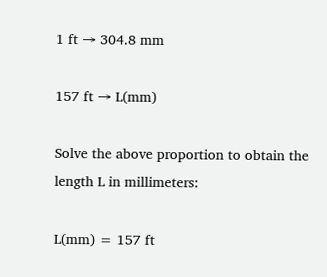1 ft → 304.8 mm

157 ft → L(mm)

Solve the above proportion to obtain the length L in millimeters:

L(mm) = 157 ft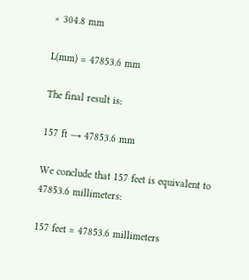× 304.8 mm

L(mm) = 47853.6 mm

The final result is:

157 ft → 47853.6 mm

We conclude that 157 feet is equivalent to 47853.6 millimeters:

157 feet = 47853.6 millimeters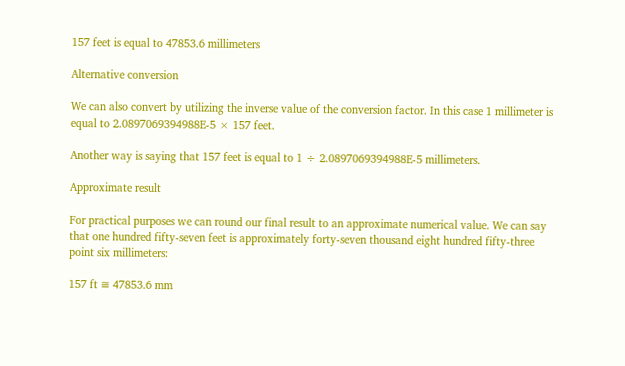157 feet is equal to 47853.6 millimeters

Alternative conversion

We can also convert by utilizing the inverse value of the conversion factor. In this case 1 millimeter is equal to 2.0897069394988E-5 × 157 feet.

Another way is saying that 157 feet is equal to 1 ÷ 2.0897069394988E-5 millimeters.

Approximate result

For practical purposes we can round our final result to an approximate numerical value. We can say that one hundred fifty-seven feet is approximately forty-seven thousand eight hundred fifty-three point six millimeters:

157 ft ≅ 47853.6 mm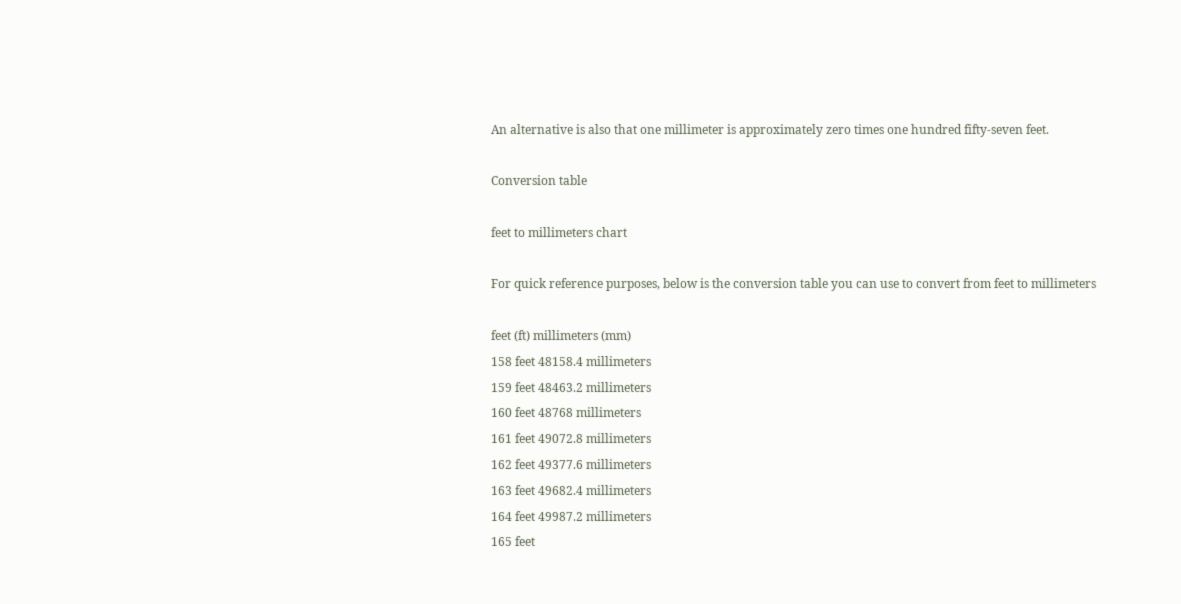An alternative is also that one millimeter is approximately zero times one hundred fifty-seven feet.

Conversion table

feet to millimeters chart

For quick reference purposes, below is the conversion table you can use to convert from feet to millimeters

feet (ft) millimeters (mm)
158 feet 48158.4 millimeters
159 feet 48463.2 millimeters
160 feet 48768 millimeters
161 feet 49072.8 millimeters
162 feet 49377.6 millimeters
163 feet 49682.4 millimeters
164 feet 49987.2 millimeters
165 feet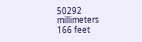50292 millimeters
166 feet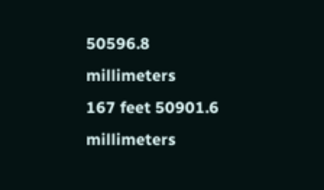50596.8 millimeters
167 feet 50901.6 millimeters